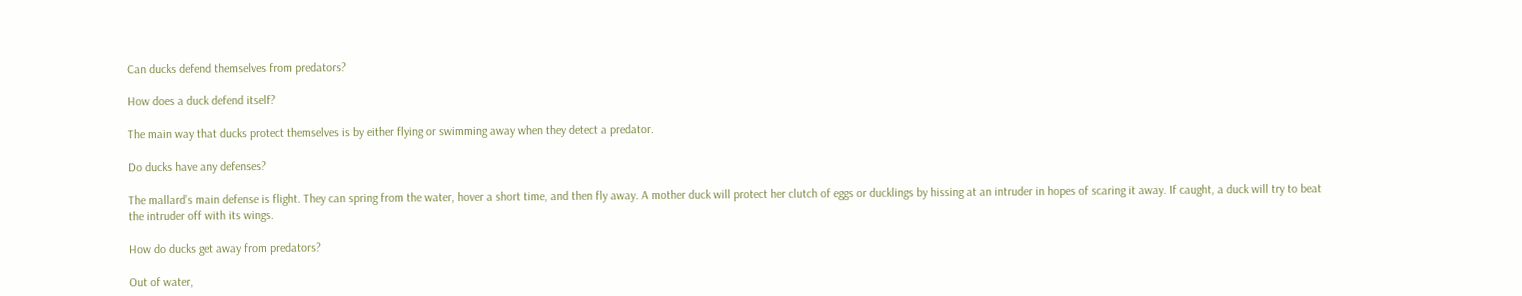Can ducks defend themselves from predators?

How does a duck defend itself?

The main way that ducks protect themselves is by either flying or swimming away when they detect a predator.

Do ducks have any defenses?

The mallard’s main defense is flight. They can spring from the water, hover a short time, and then fly away. A mother duck will protect her clutch of eggs or ducklings by hissing at an intruder in hopes of scaring it away. If caught, a duck will try to beat the intruder off with its wings.

How do ducks get away from predators?

Out of water,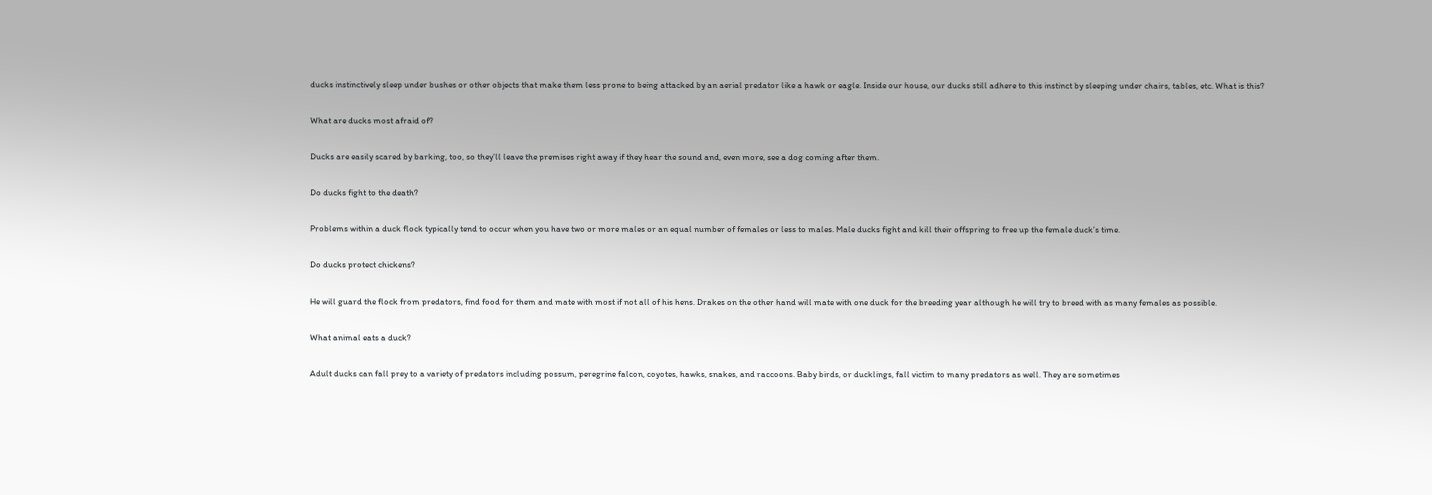ducks instinctively sleep under bushes or other objects that make them less prone to being attacked by an aerial predator like a hawk or eagle. Inside our house, our ducks still adhere to this instinct by sleeping under chairs, tables, etc. What is this?

What are ducks most afraid of?

Ducks are easily scared by barking, too, so they’ll leave the premises right away if they hear the sound and, even more, see a dog coming after them.

Do ducks fight to the death?

Problems within a duck flock typically tend to occur when you have two or more males or an equal number of females or less to males. Male ducks fight and kill their offspring to free up the female duck’s time.

Do ducks protect chickens?

He will guard the flock from predators, find food for them and mate with most if not all of his hens. Drakes on the other hand will mate with one duck for the breeding year although he will try to breed with as many females as possible.

What animal eats a duck?

Adult ducks can fall prey to a variety of predators including possum, peregrine falcon, coyotes, hawks, snakes, and raccoons. Baby birds, or ducklings, fall victim to many predators as well. They are sometimes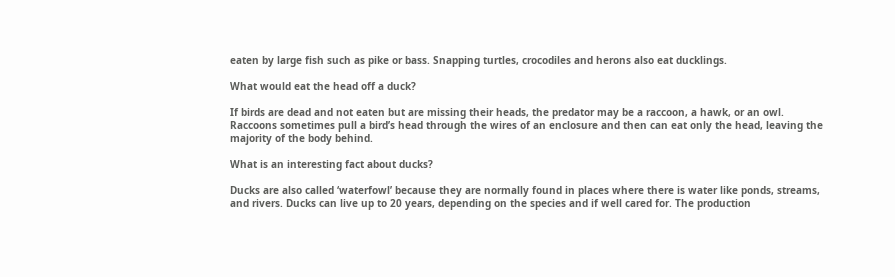eaten by large fish such as pike or bass. Snapping turtles, crocodiles and herons also eat ducklings.

What would eat the head off a duck?

If birds are dead and not eaten but are missing their heads, the predator may be a raccoon, a hawk, or an owl. Raccoons sometimes pull a bird’s head through the wires of an enclosure and then can eat only the head, leaving the majority of the body behind.

What is an interesting fact about ducks?

Ducks are also called ‘waterfowl’ because they are normally found in places where there is water like ponds, streams, and rivers. Ducks can live up to 20 years, depending on the species and if well cared for. The production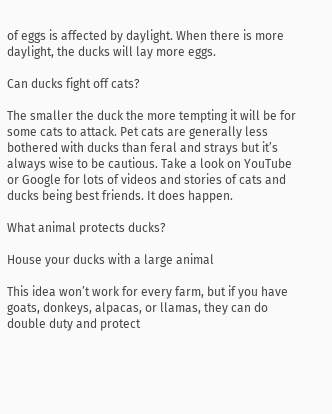of eggs is affected by daylight. When there is more daylight, the ducks will lay more eggs.

Can ducks fight off cats?

The smaller the duck the more tempting it will be for some cats to attack. Pet cats are generally less bothered with ducks than feral and strays but it’s always wise to be cautious. Take a look on YouTube or Google for lots of videos and stories of cats and ducks being best friends. It does happen.

What animal protects ducks?

House your ducks with a large animal

This idea won’t work for every farm, but if you have goats, donkeys, alpacas, or llamas, they can do double duty and protect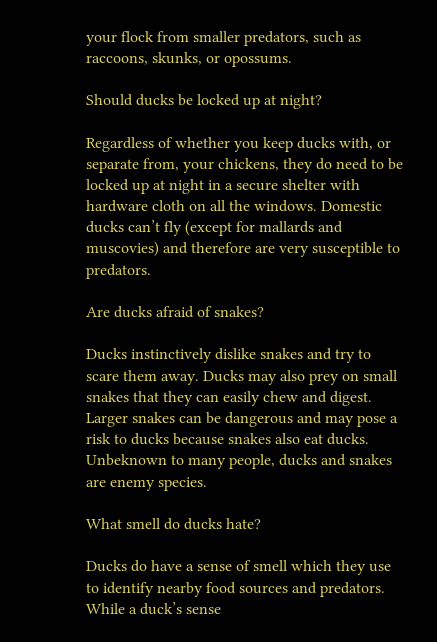your flock from smaller predators, such as raccoons, skunks, or opossums.

Should ducks be locked up at night?

Regardless of whether you keep ducks with, or separate from, your chickens, they do need to be locked up at night in a secure shelter with hardware cloth on all the windows. Domestic ducks can’t fly (except for mallards and muscovies) and therefore are very susceptible to predators.

Are ducks afraid of snakes?

Ducks instinctively dislike snakes and try to scare them away. Ducks may also prey on small snakes that they can easily chew and digest. Larger snakes can be dangerous and may pose a risk to ducks because snakes also eat ducks. Unbeknown to many people, ducks and snakes are enemy species.

What smell do ducks hate?

Ducks do have a sense of smell which they use to identify nearby food sources and predators. While a duck’s sense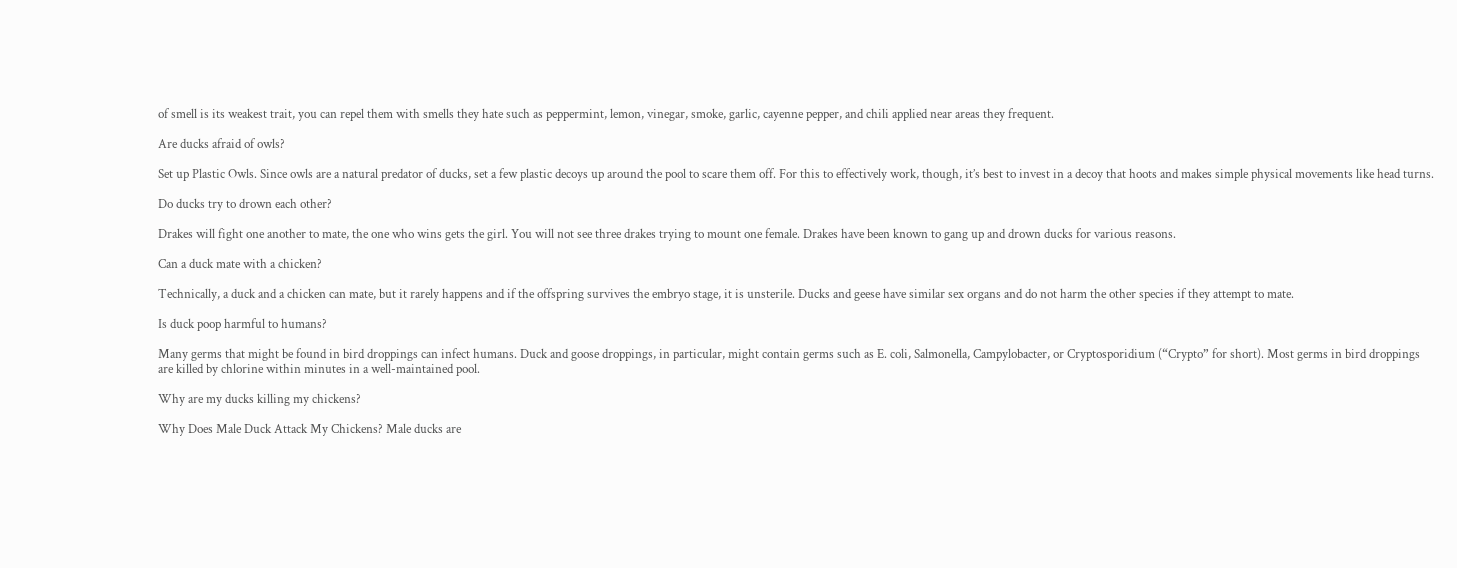of smell is its weakest trait, you can repel them with smells they hate such as peppermint, lemon, vinegar, smoke, garlic, cayenne pepper, and chili applied near areas they frequent.

Are ducks afraid of owls?

Set up Plastic Owls. Since owls are a natural predator of ducks, set a few plastic decoys up around the pool to scare them off. For this to effectively work, though, it’s best to invest in a decoy that hoots and makes simple physical movements like head turns.

Do ducks try to drown each other?

Drakes will fight one another to mate, the one who wins gets the girl. You will not see three drakes trying to mount one female. Drakes have been known to gang up and drown ducks for various reasons.

Can a duck mate with a chicken?

Technically, a duck and a chicken can mate, but it rarely happens and if the offspring survives the embryo stage, it is unsterile. Ducks and geese have similar sex organs and do not harm the other species if they attempt to mate.

Is duck poop harmful to humans?

Many germs that might be found in bird droppings can infect humans. Duck and goose droppings, in particular, might contain germs such as E. coli, Salmonella, Campylobacter, or Cryptosporidium (“Crypto” for short). Most germs in bird droppings are killed by chlorine within minutes in a well-maintained pool.

Why are my ducks killing my chickens?

Why Does Male Duck Attack My Chickens? Male ducks are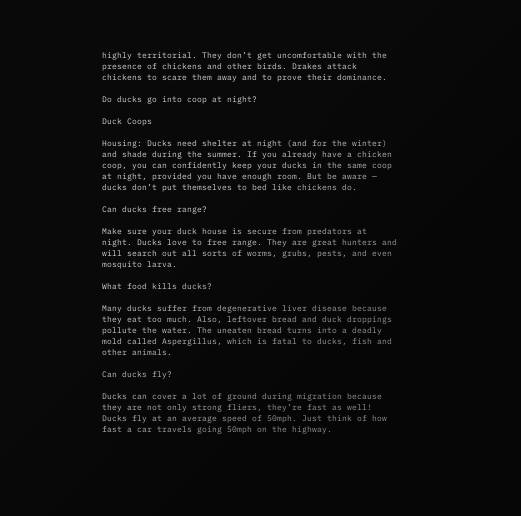highly territorial. They don’t get uncomfortable with the presence of chickens and other birds. Drakes attack chickens to scare them away and to prove their dominance.

Do ducks go into coop at night?

Duck Coops

Housing: Ducks need shelter at night (and for the winter) and shade during the summer. If you already have a chicken coop, you can confidently keep your ducks in the same coop at night, provided you have enough room. But be aware — ducks don’t put themselves to bed like chickens do.

Can ducks free range?

Make sure your duck house is secure from predators at night. Ducks love to free range. They are great hunters and will search out all sorts of worms, grubs, pests, and even mosquito larva.

What food kills ducks?

Many ducks suffer from degenerative liver disease because they eat too much. Also, leftover bread and duck droppings pollute the water. The uneaten bread turns into a deadly mold called Aspergillus, which is fatal to ducks, fish and other animals.

Can ducks fly?

Ducks can cover a lot of ground during migration because they are not only strong fliers, they’re fast as well! Ducks fly at an average speed of 50mph. Just think of how fast a car travels going 50mph on the highway.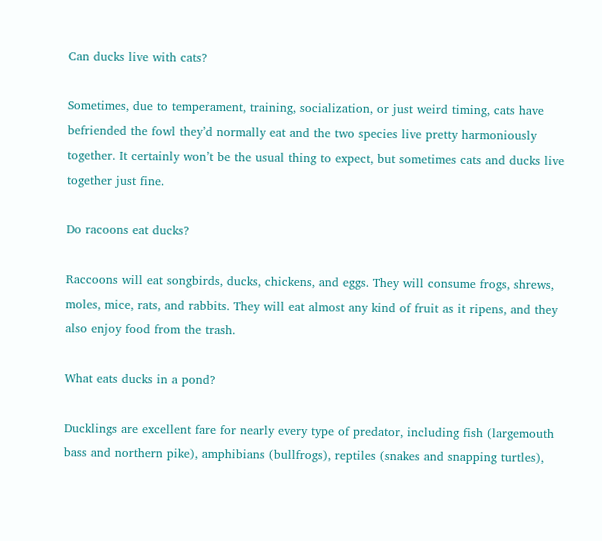Can ducks live with cats?

Sometimes, due to temperament, training, socialization, or just weird timing, cats have befriended the fowl they’d normally eat and the two species live pretty harmoniously together. It certainly won’t be the usual thing to expect, but sometimes cats and ducks live together just fine.

Do racoons eat ducks?

Raccoons will eat songbirds, ducks, chickens, and eggs. They will consume frogs, shrews, moles, mice, rats, and rabbits. They will eat almost any kind of fruit as it ripens, and they also enjoy food from the trash.

What eats ducks in a pond?

Ducklings are excellent fare for nearly every type of predator, including fish (largemouth bass and northern pike), amphibians (bullfrogs), reptiles (snakes and snapping turtles),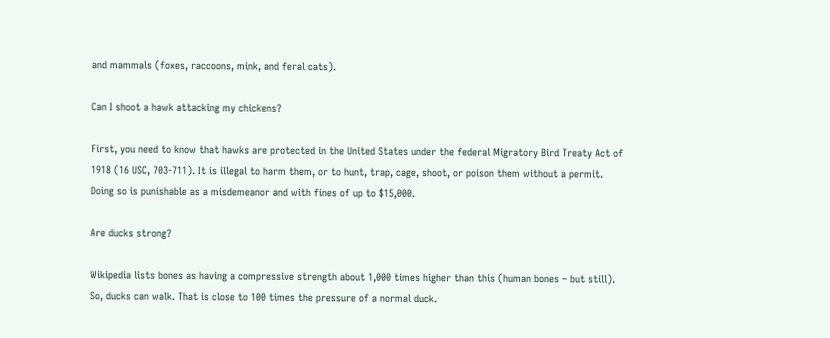and mammals (foxes, raccoons, mink, and feral cats).

Can I shoot a hawk attacking my chickens?

First, you need to know that hawks are protected in the United States under the federal Migratory Bird Treaty Act of 1918 (16 USC, 703-711). It is illegal to harm them, or to hunt, trap, cage, shoot, or poison them without a permit. Doing so is punishable as a misdemeanor and with fines of up to $15,000.

Are ducks strong?

Wikipedia lists bones as having a compressive strength about 1,000 times higher than this (human bones – but still). So, ducks can walk. That is close to 100 times the pressure of a normal duck.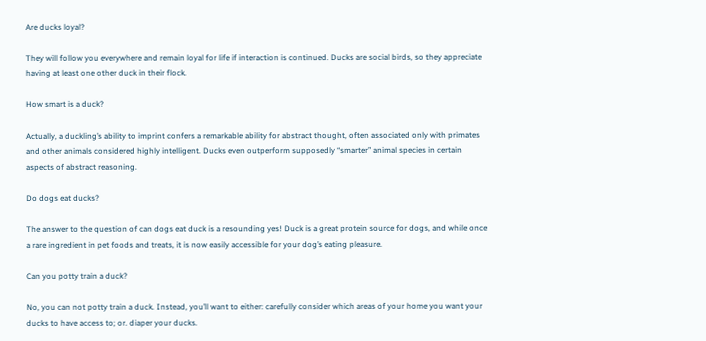Are ducks loyal?

They will follow you everywhere and remain loyal for life if interaction is continued. Ducks are social birds, so they appreciate having at least one other duck in their flock.

How smart is a duck?

Actually, a duckling’s ability to imprint confers a remarkable ability for abstract thought, often associated only with primates and other animals considered highly intelligent. Ducks even outperform supposedly “smarter” animal species in certain aspects of abstract reasoning.

Do dogs eat ducks?

The answer to the question of can dogs eat duck is a resounding yes! Duck is a great protein source for dogs, and while once a rare ingredient in pet foods and treats, it is now easily accessible for your dog’s eating pleasure.

Can you potty train a duck?

No, you can not potty train a duck. Instead, you’ll want to either: carefully consider which areas of your home you want your ducks to have access to; or. diaper your ducks.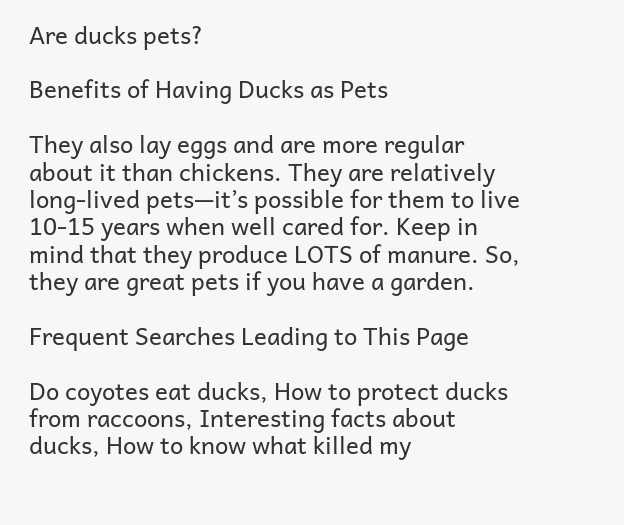Are ducks pets?

Benefits of Having Ducks as Pets

They also lay eggs and are more regular about it than chickens. They are relatively long-lived pets—it’s possible for them to live 10-15 years when well cared for. Keep in mind that they produce LOTS of manure. So, they are great pets if you have a garden.

Frequent Searches Leading to This Page

Do coyotes eat ducks, How to protect ducks from raccoons, Interesting facts about ducks, How to know what killed my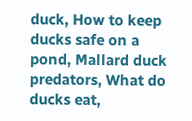duck, How to keep ducks safe on a pond, Mallard duck predators, What do ducks eat,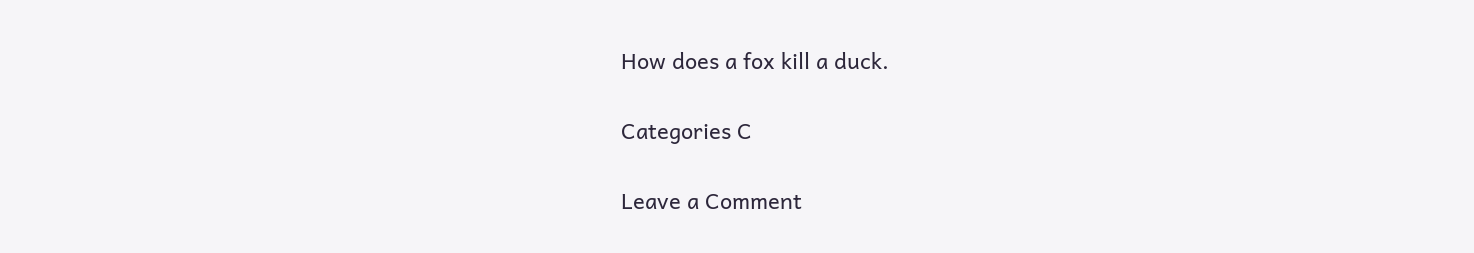How does a fox kill a duck.

Categories C

Leave a Comment